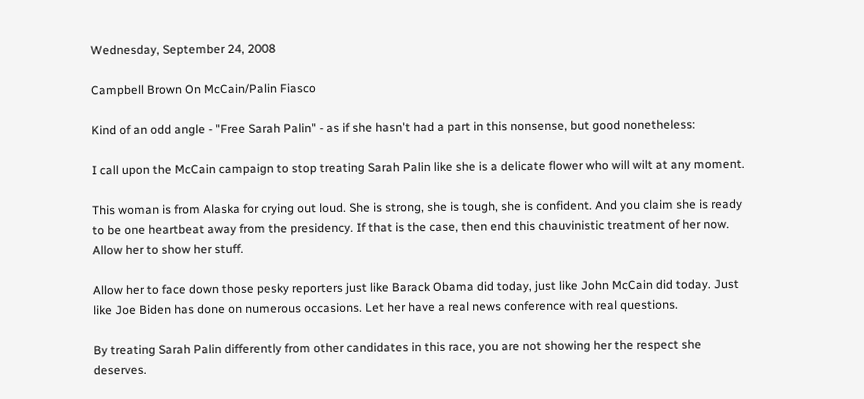Wednesday, September 24, 2008

Campbell Brown On McCain/Palin Fiasco

Kind of an odd angle - "Free Sarah Palin" - as if she hasn't had a part in this nonsense, but good nonetheless:

I call upon the McCain campaign to stop treating Sarah Palin like she is a delicate flower who will wilt at any moment.

This woman is from Alaska for crying out loud. She is strong, she is tough, she is confident. And you claim she is ready to be one heartbeat away from the presidency. If that is the case, then end this chauvinistic treatment of her now. Allow her to show her stuff.

Allow her to face down those pesky reporters just like Barack Obama did today, just like John McCain did today. Just like Joe Biden has done on numerous occasions. Let her have a real news conference with real questions.

By treating Sarah Palin differently from other candidates in this race, you are not showing her the respect she deserves.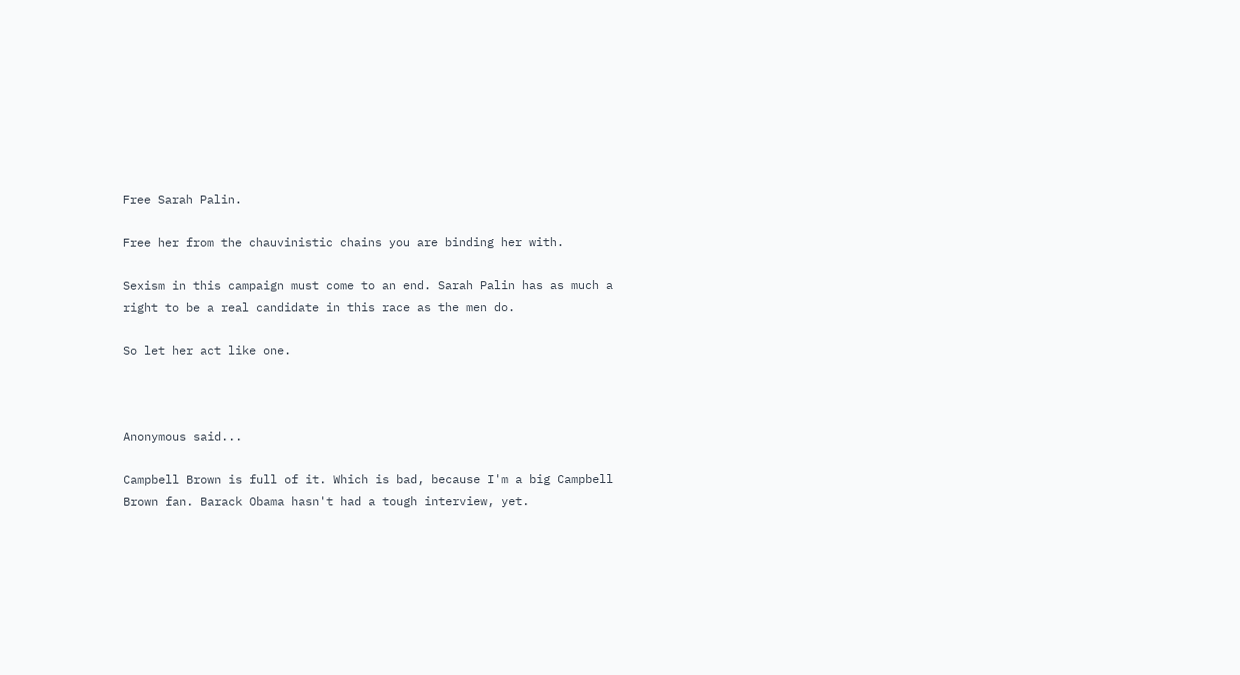Free Sarah Palin.

Free her from the chauvinistic chains you are binding her with.

Sexism in this campaign must come to an end. Sarah Palin has as much a right to be a real candidate in this race as the men do.

So let her act like one.



Anonymous said...

Campbell Brown is full of it. Which is bad, because I'm a big Campbell Brown fan. Barack Obama hasn't had a tough interview, yet.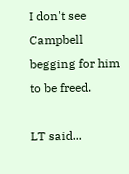I don't see Campbell begging for him to be freed.

LT said...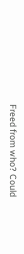Freed from who? Could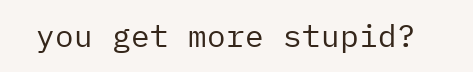you get more stupid?